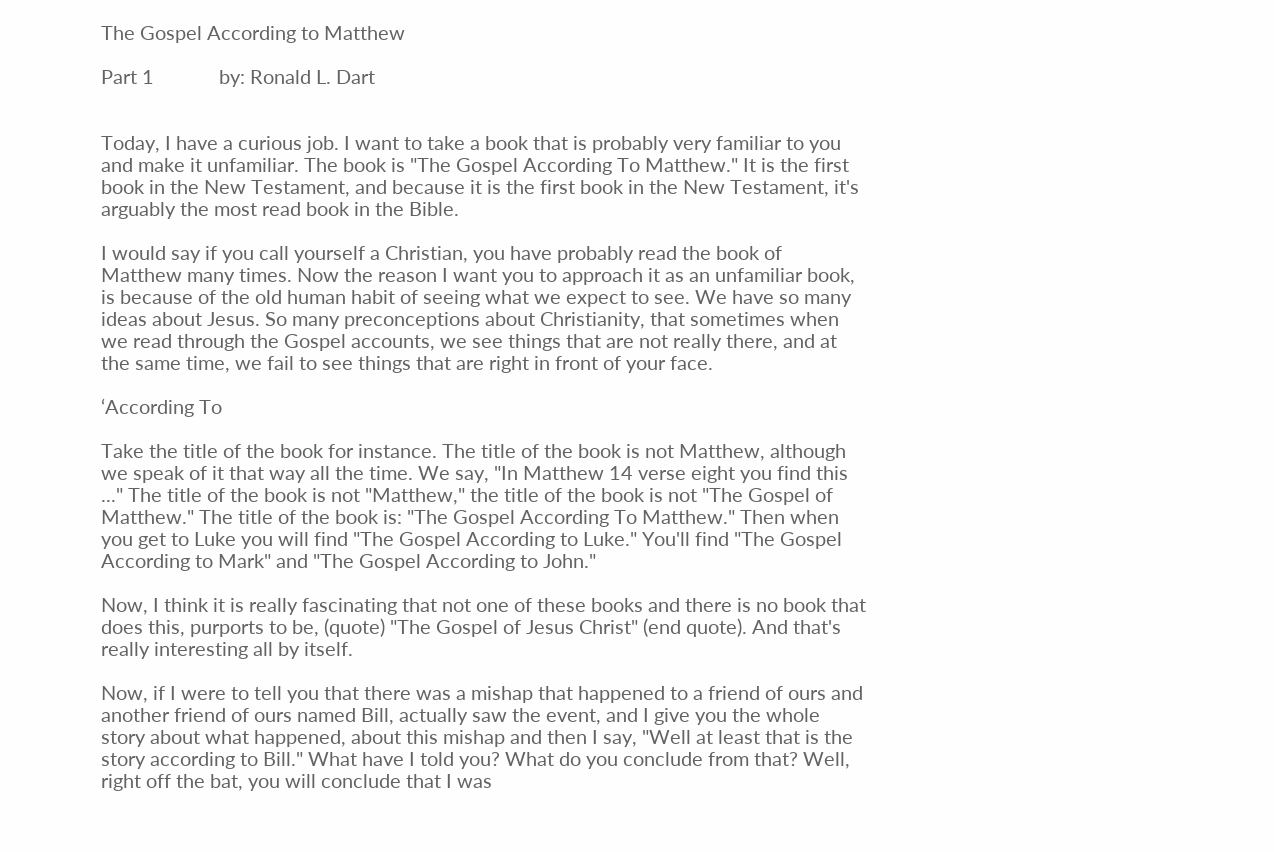The Gospel According to Matthew

Part 1             by: Ronald L. Dart


Today, I have a curious job. I want to take a book that is probably very familiar to you and make it unfamiliar. The book is "The Gospel According To Matthew." It is the first book in the New Testament, and because it is the first book in the New Testament, it's arguably the most read book in the Bible.

I would say if you call yourself a Christian, you have probably read the book of Matthew many times. Now the reason I want you to approach it as an unfamiliar book, is because of the old human habit of seeing what we expect to see. We have so many ideas about Jesus. So many preconceptions about Christianity, that sometimes when we read through the Gospel accounts, we see things that are not really there, and at the same time, we fail to see things that are right in front of your face.

‘According To

Take the title of the book for instance. The title of the book is not Matthew, although we speak of it that way all the time. We say, "In Matthew 14 verse eight you find this ..." The title of the book is not "Matthew," the title of the book is not "The Gospel of Matthew." The title of the book is: "The Gospel According To Matthew." Then when you get to Luke you will find "The Gospel According to Luke." You'll find "The Gospel According to Mark" and "The Gospel According to John."

Now, I think it is really fascinating that not one of these books and there is no book that does this, purports to be, (quote) "The Gospel of Jesus Christ" (end quote). And that's really interesting all by itself.

Now, if I were to tell you that there was a mishap that happened to a friend of ours and another friend of ours named Bill, actually saw the event, and I give you the whole story about what happened, about this mishap and then I say, "Well at least that is the story according to Bill." What have I told you? What do you conclude from that? Well, right off the bat, you will conclude that I was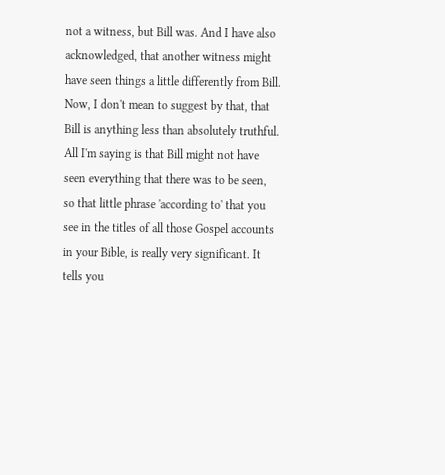not a witness, but Bill was. And I have also acknowledged, that another witness might have seen things a little differently from Bill. Now, I don't mean to suggest by that, that Bill is anything less than absolutely truthful. All I'm saying is that Bill might not have seen everything that there was to be seen, so that little phrase 'according to' that you see in the titles of all those Gospel accounts in your Bible, is really very significant. It tells you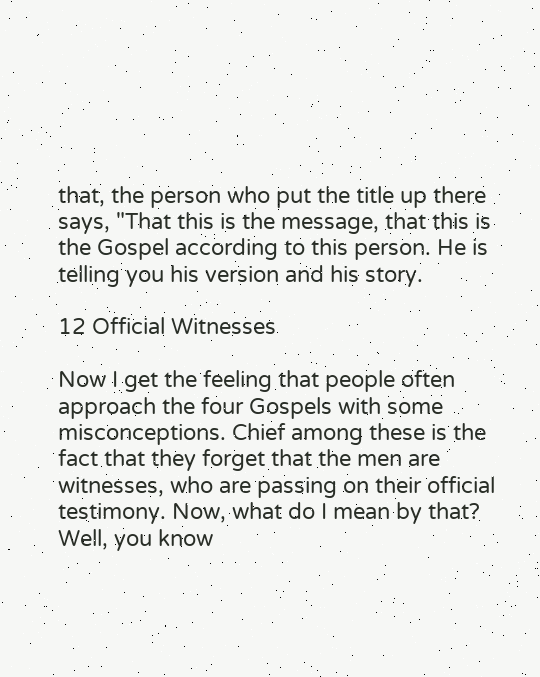that, the person who put the title up there says, "That this is the message, that this is the Gospel according to this person. He is telling you his version and his story.

12 Official Witnesses

Now I get the feeling that people often approach the four Gospels with some misconceptions. Chief among these is the fact that they forget that the men are witnesses, who are passing on their official testimony. Now, what do I mean by that? Well, you know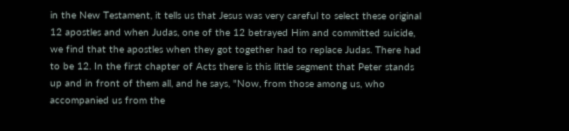in the New Testament, it tells us that Jesus was very careful to select these original 12 apostles and when Judas, one of the 12 betrayed Him and committed suicide, we find that the apostles when they got together had to replace Judas. There had to be 12. In the first chapter of Acts there is this little segment that Peter stands up and in front of them all, and he says, "Now, from those among us, who accompanied us from the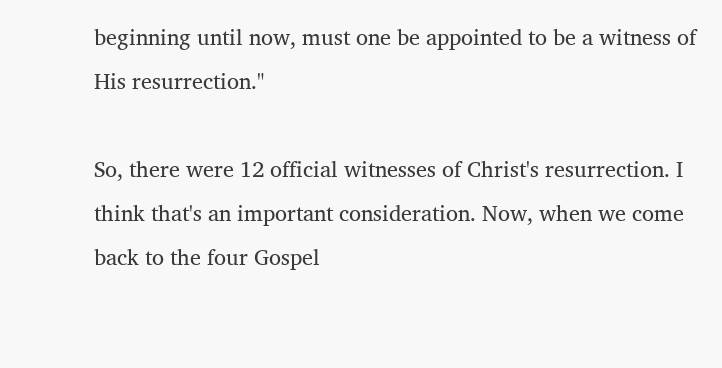beginning until now, must one be appointed to be a witness of His resurrection."

So, there were 12 official witnesses of Christ's resurrection. I think that's an important consideration. Now, when we come back to the four Gospel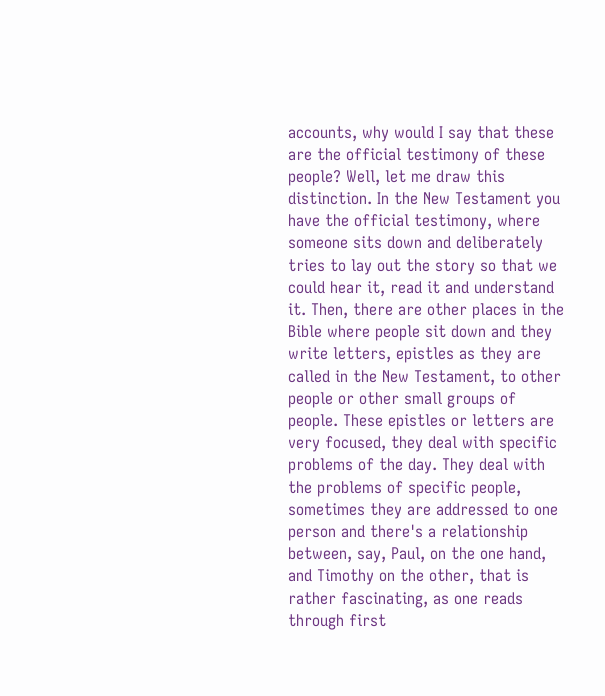accounts, why would I say that these are the official testimony of these people? Well, let me draw this distinction. In the New Testament you have the official testimony, where someone sits down and deliberately tries to lay out the story so that we could hear it, read it and understand it. Then, there are other places in the Bible where people sit down and they write letters, epistles as they are called in the New Testament, to other people or other small groups of people. These epistles or letters are very focused, they deal with specific problems of the day. They deal with the problems of specific people, sometimes they are addressed to one person and there's a relationship between, say, Paul, on the one hand, and Timothy on the other, that is rather fascinating, as one reads through first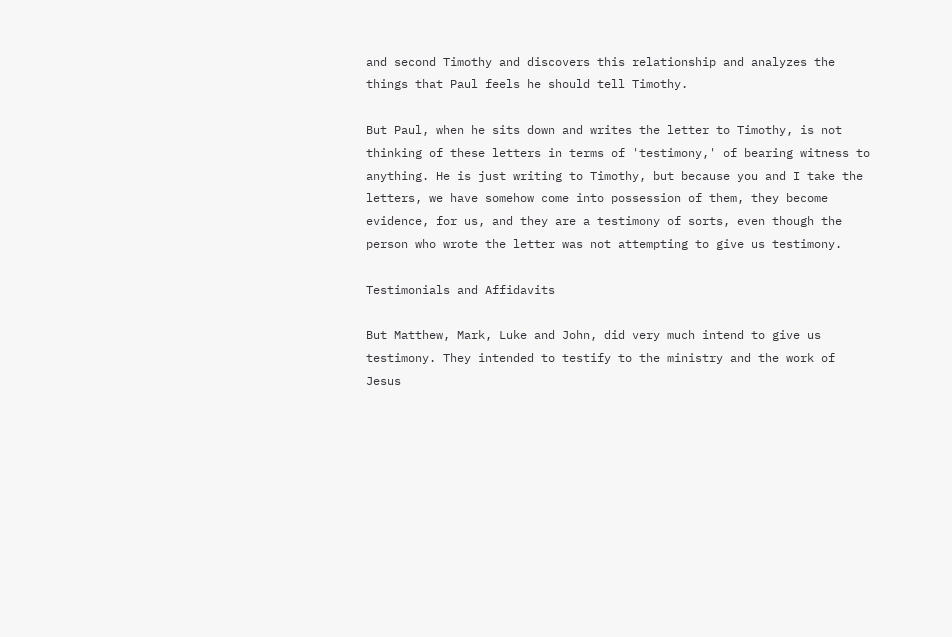and second Timothy and discovers this relationship and analyzes the things that Paul feels he should tell Timothy.

But Paul, when he sits down and writes the letter to Timothy, is not thinking of these letters in terms of 'testimony,' of bearing witness to anything. He is just writing to Timothy, but because you and I take the letters, we have somehow come into possession of them, they become evidence, for us, and they are a testimony of sorts, even though the person who wrote the letter was not attempting to give us testimony.

Testimonials and Affidavits

But Matthew, Mark, Luke and John, did very much intend to give us testimony. They intended to testify to the ministry and the work of Jesus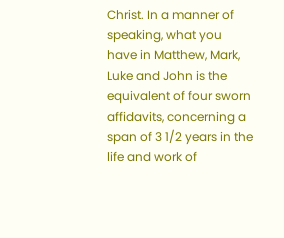Christ. In a manner of speaking, what you have in Matthew, Mark, Luke and John is the equivalent of four sworn affidavits, concerning a span of 3 1/2 years in the life and work of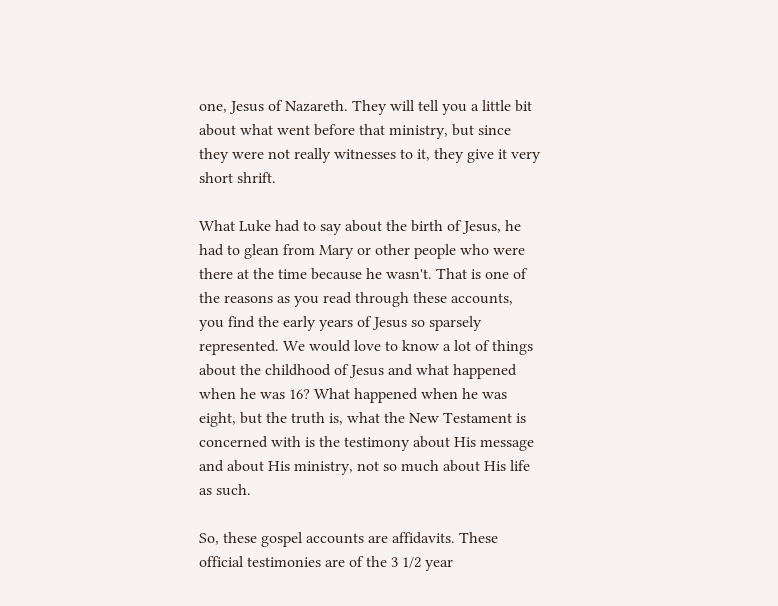one, Jesus of Nazareth. They will tell you a little bit about what went before that ministry, but since they were not really witnesses to it, they give it very short shrift.

What Luke had to say about the birth of Jesus, he had to glean from Mary or other people who were there at the time because he wasn't. That is one of the reasons as you read through these accounts, you find the early years of Jesus so sparsely represented. We would love to know a lot of things about the childhood of Jesus and what happened when he was 16? What happened when he was eight, but the truth is, what the New Testament is concerned with is the testimony about His message and about His ministry, not so much about His life as such.

So, these gospel accounts are affidavits. These official testimonies are of the 3 1/2 year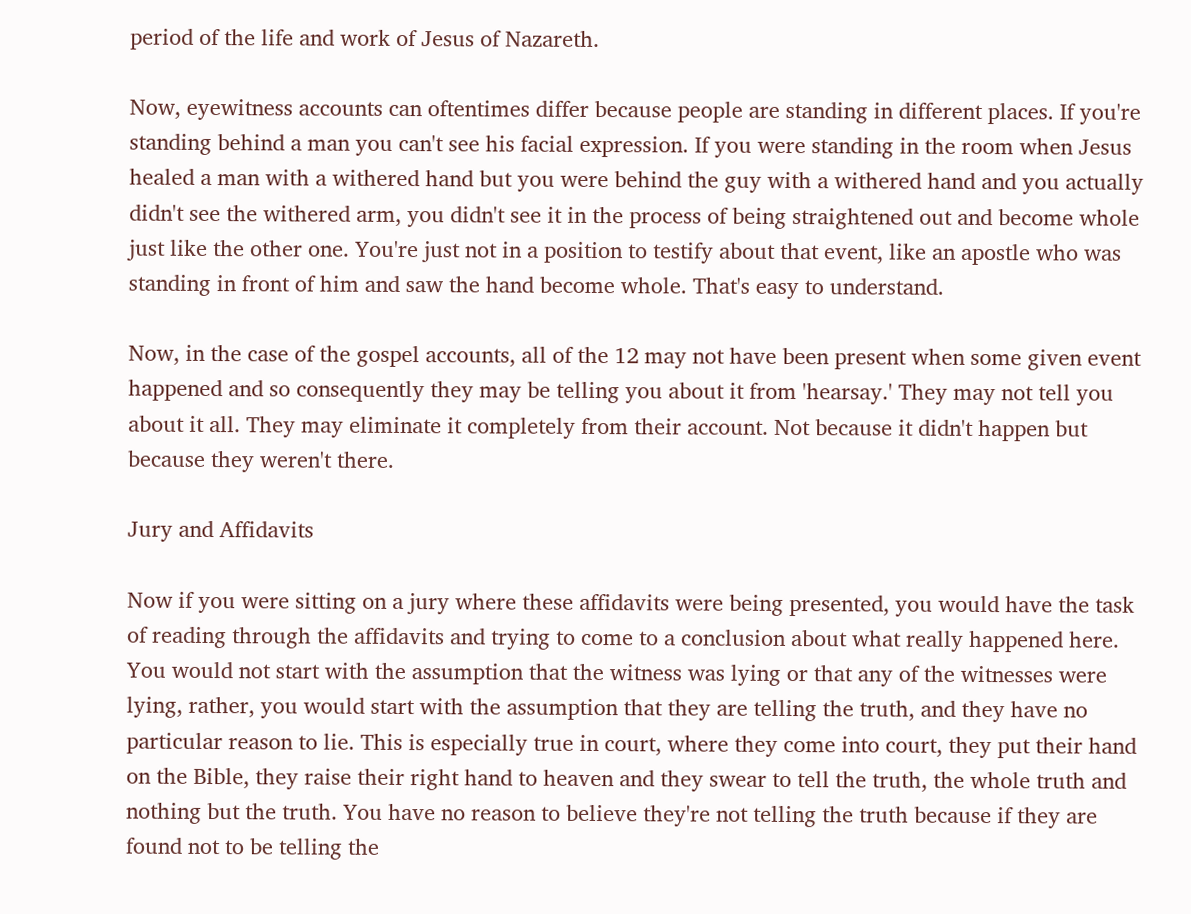period of the life and work of Jesus of Nazareth.

Now, eyewitness accounts can oftentimes differ because people are standing in different places. If you're standing behind a man you can't see his facial expression. If you were standing in the room when Jesus healed a man with a withered hand but you were behind the guy with a withered hand and you actually didn't see the withered arm, you didn't see it in the process of being straightened out and become whole just like the other one. You're just not in a position to testify about that event, like an apostle who was standing in front of him and saw the hand become whole. That's easy to understand.

Now, in the case of the gospel accounts, all of the 12 may not have been present when some given event happened and so consequently they may be telling you about it from 'hearsay.' They may not tell you about it all. They may eliminate it completely from their account. Not because it didn't happen but because they weren't there.

Jury and Affidavits

Now if you were sitting on a jury where these affidavits were being presented, you would have the task of reading through the affidavits and trying to come to a conclusion about what really happened here. You would not start with the assumption that the witness was lying or that any of the witnesses were lying, rather, you would start with the assumption that they are telling the truth, and they have no particular reason to lie. This is especially true in court, where they come into court, they put their hand on the Bible, they raise their right hand to heaven and they swear to tell the truth, the whole truth and nothing but the truth. You have no reason to believe they're not telling the truth because if they are found not to be telling the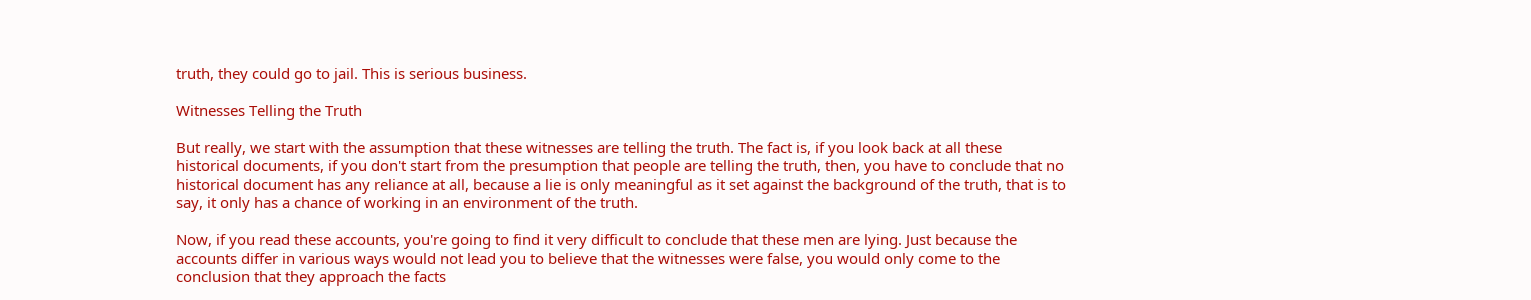truth, they could go to jail. This is serious business.

Witnesses Telling the Truth

But really, we start with the assumption that these witnesses are telling the truth. The fact is, if you look back at all these historical documents, if you don't start from the presumption that people are telling the truth, then, you have to conclude that no historical document has any reliance at all, because a lie is only meaningful as it set against the background of the truth, that is to say, it only has a chance of working in an environment of the truth.

Now, if you read these accounts, you're going to find it very difficult to conclude that these men are lying. Just because the accounts differ in various ways would not lead you to believe that the witnesses were false, you would only come to the conclusion that they approach the facts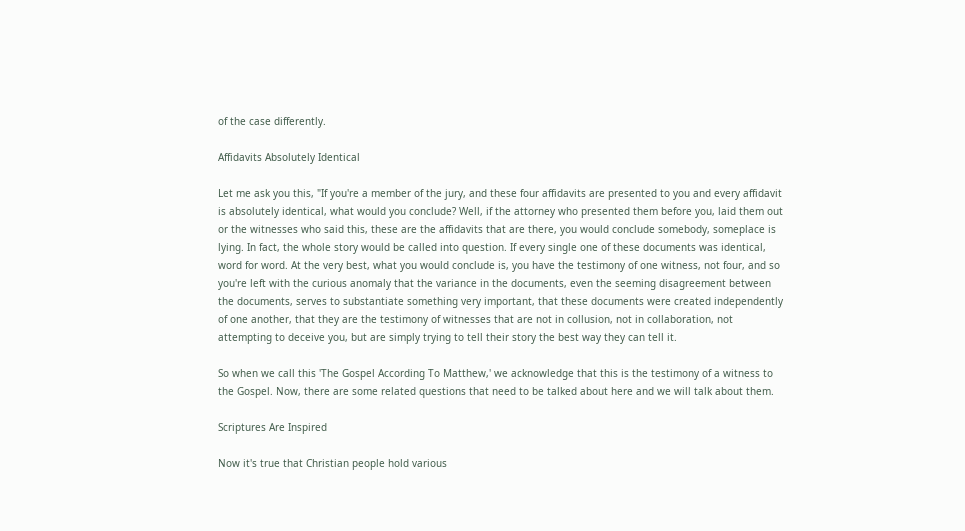of the case differently.

Affidavits Absolutely Identical

Let me ask you this, "If you're a member of the jury, and these four affidavits are presented to you and every affidavit is absolutely identical, what would you conclude? Well, if the attorney who presented them before you, laid them out or the witnesses who said this, these are the affidavits that are there, you would conclude somebody, someplace is lying. In fact, the whole story would be called into question. If every single one of these documents was identical, word for word. At the very best, what you would conclude is, you have the testimony of one witness, not four, and so you're left with the curious anomaly that the variance in the documents, even the seeming disagreement between the documents, serves to substantiate something very important, that these documents were created independently of one another, that they are the testimony of witnesses that are not in collusion, not in collaboration, not attempting to deceive you, but are simply trying to tell their story the best way they can tell it.

So when we call this 'The Gospel According To Matthew,' we acknowledge that this is the testimony of a witness to the Gospel. Now, there are some related questions that need to be talked about here and we will talk about them.

Scriptures Are Inspired

Now it's true that Christian people hold various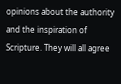opinions about the authority and the inspiration of Scripture. They will all agree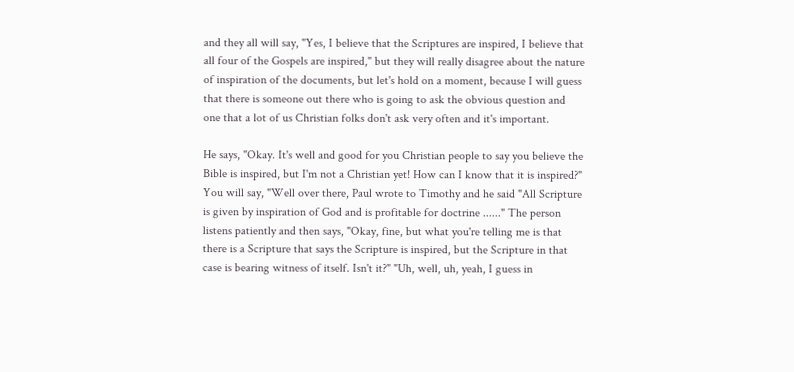and they all will say, "Yes, I believe that the Scriptures are inspired, I believe that all four of the Gospels are inspired," but they will really disagree about the nature of inspiration of the documents, but let's hold on a moment, because I will guess that there is someone out there who is going to ask the obvious question and one that a lot of us Christian folks don't ask very often and it's important.

He says, "Okay. It's well and good for you Christian people to say you believe the Bible is inspired, but I'm not a Christian yet! How can I know that it is inspired?" You will say, "Well over there, Paul wrote to Timothy and he said "All Scripture is given by inspiration of God and is profitable for doctrine ......" The person listens patiently and then says, "Okay, fine, but what you're telling me is that there is a Scripture that says the Scripture is inspired, but the Scripture in that case is bearing witness of itself. Isn't it?" "Uh, well, uh, yeah, I guess in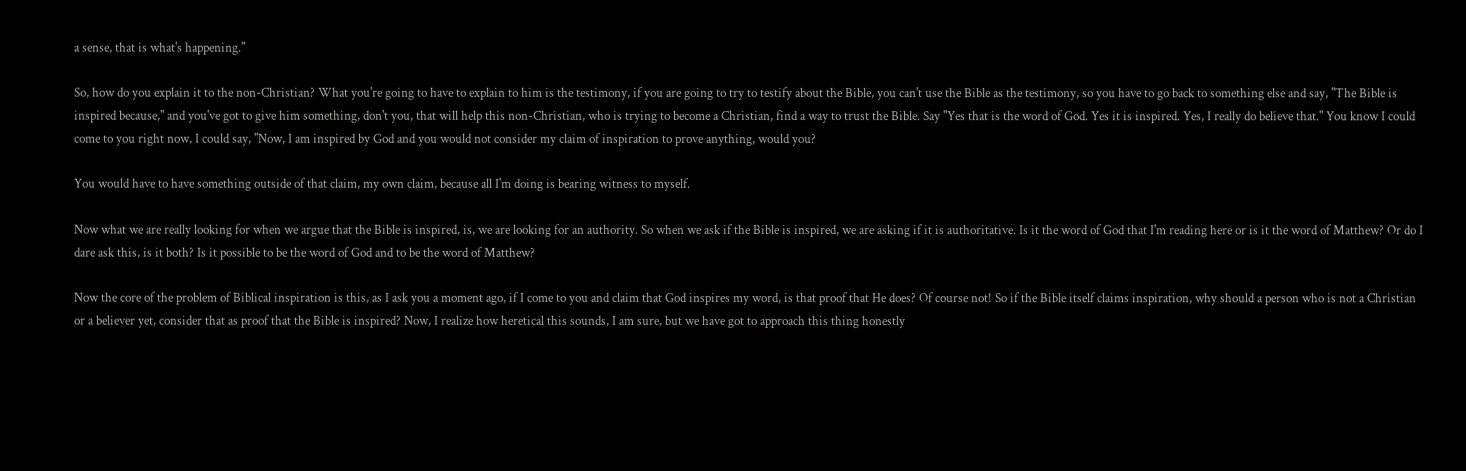a sense, that is what's happening."

So, how do you explain it to the non-Christian? What you're going to have to explain to him is the testimony, if you are going to try to testify about the Bible, you can't use the Bible as the testimony, so you have to go back to something else and say, "The Bible is inspired because," and you've got to give him something, don't you, that will help this non-Christian, who is trying to become a Christian, find a way to trust the Bible. Say "Yes that is the word of God. Yes it is inspired. Yes, I really do believe that." You know I could come to you right now, I could say, "Now, I am inspired by God and you would not consider my claim of inspiration to prove anything, would you?

You would have to have something outside of that claim, my own claim, because all I'm doing is bearing witness to myself.

Now what we are really looking for when we argue that the Bible is inspired, is, we are looking for an authority. So when we ask if the Bible is inspired, we are asking if it is authoritative. Is it the word of God that I'm reading here or is it the word of Matthew? Or do I dare ask this, is it both? Is it possible to be the word of God and to be the word of Matthew?

Now the core of the problem of Biblical inspiration is this, as I ask you a moment ago, if I come to you and claim that God inspires my word, is that proof that He does? Of course not! So if the Bible itself claims inspiration, why should a person who is not a Christian or a believer yet, consider that as proof that the Bible is inspired? Now, I realize how heretical this sounds, I am sure, but we have got to approach this thing honestly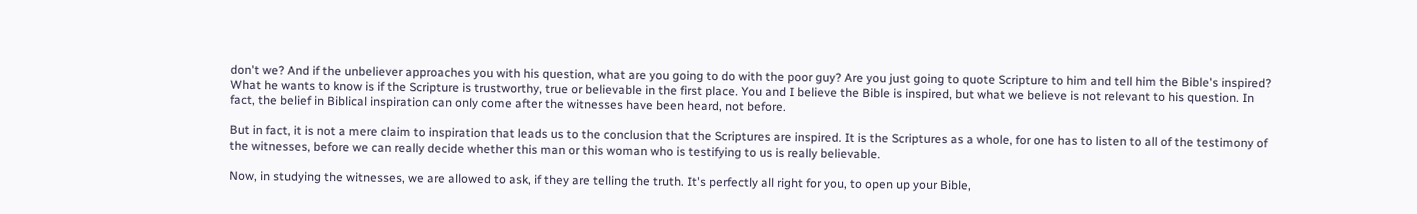don't we? And if the unbeliever approaches you with his question, what are you going to do with the poor guy? Are you just going to quote Scripture to him and tell him the Bible's inspired? What he wants to know is if the Scripture is trustworthy, true or believable in the first place. You and I believe the Bible is inspired, but what we believe is not relevant to his question. In fact, the belief in Biblical inspiration can only come after the witnesses have been heard, not before.

But in fact, it is not a mere claim to inspiration that leads us to the conclusion that the Scriptures are inspired. It is the Scriptures as a whole, for one has to listen to all of the testimony of the witnesses, before we can really decide whether this man or this woman who is testifying to us is really believable.

Now, in studying the witnesses, we are allowed to ask, if they are telling the truth. It's perfectly all right for you, to open up your Bible,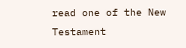read one of the New Testament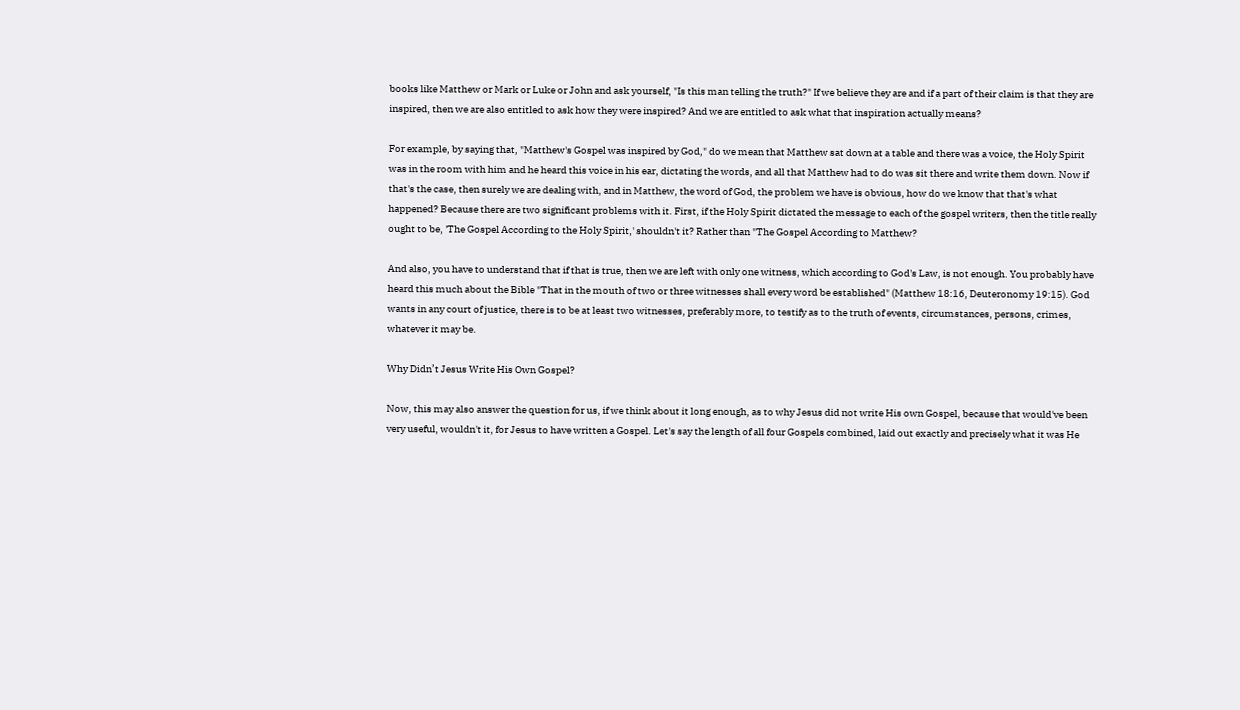books like Matthew or Mark or Luke or John and ask yourself, "Is this man telling the truth?" If we believe they are and if a part of their claim is that they are inspired, then we are also entitled to ask how they were inspired? And we are entitled to ask what that inspiration actually means?

For example, by saying that, "Matthew's Gospel was inspired by God," do we mean that Matthew sat down at a table and there was a voice, the Holy Spirit was in the room with him and he heard this voice in his ear, dictating the words, and all that Matthew had to do was sit there and write them down. Now if that's the case, then surely we are dealing with, and in Matthew, the word of God, the problem we have is obvious, how do we know that that's what happened? Because there are two significant problems with it. First, if the Holy Spirit dictated the message to each of the gospel writers, then the title really ought to be, 'The Gospel According to the Holy Spirit,' shouldn't it? Rather than "The Gospel According to Matthew?

And also, you have to understand that if that is true, then we are left with only one witness, which according to God's Law, is not enough. You probably have heard this much about the Bible "That in the mouth of two or three witnesses shall every word be established" (Matthew 18:16, Deuteronomy 19:15). God wants in any court of justice, there is to be at least two witnesses, preferably more, to testify as to the truth of events, circumstances, persons, crimes, whatever it may be.

Why Didn’t Jesus Write His Own Gospel?

Now, this may also answer the question for us, if we think about it long enough, as to why Jesus did not write His own Gospel, because that would've been very useful, wouldn't it, for Jesus to have written a Gospel. Let's say the length of all four Gospels combined, laid out exactly and precisely what it was He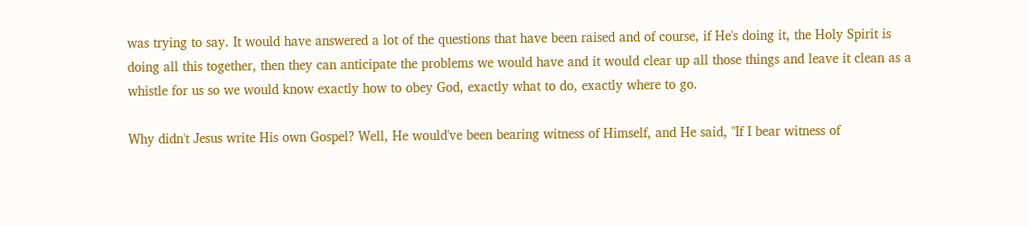was trying to say. It would have answered a lot of the questions that have been raised and of course, if He's doing it, the Holy Spirit is doing all this together, then they can anticipate the problems we would have and it would clear up all those things and leave it clean as a whistle for us so we would know exactly how to obey God, exactly what to do, exactly where to go.

Why didn't Jesus write His own Gospel? Well, He would've been bearing witness of Himself, and He said, "If I bear witness of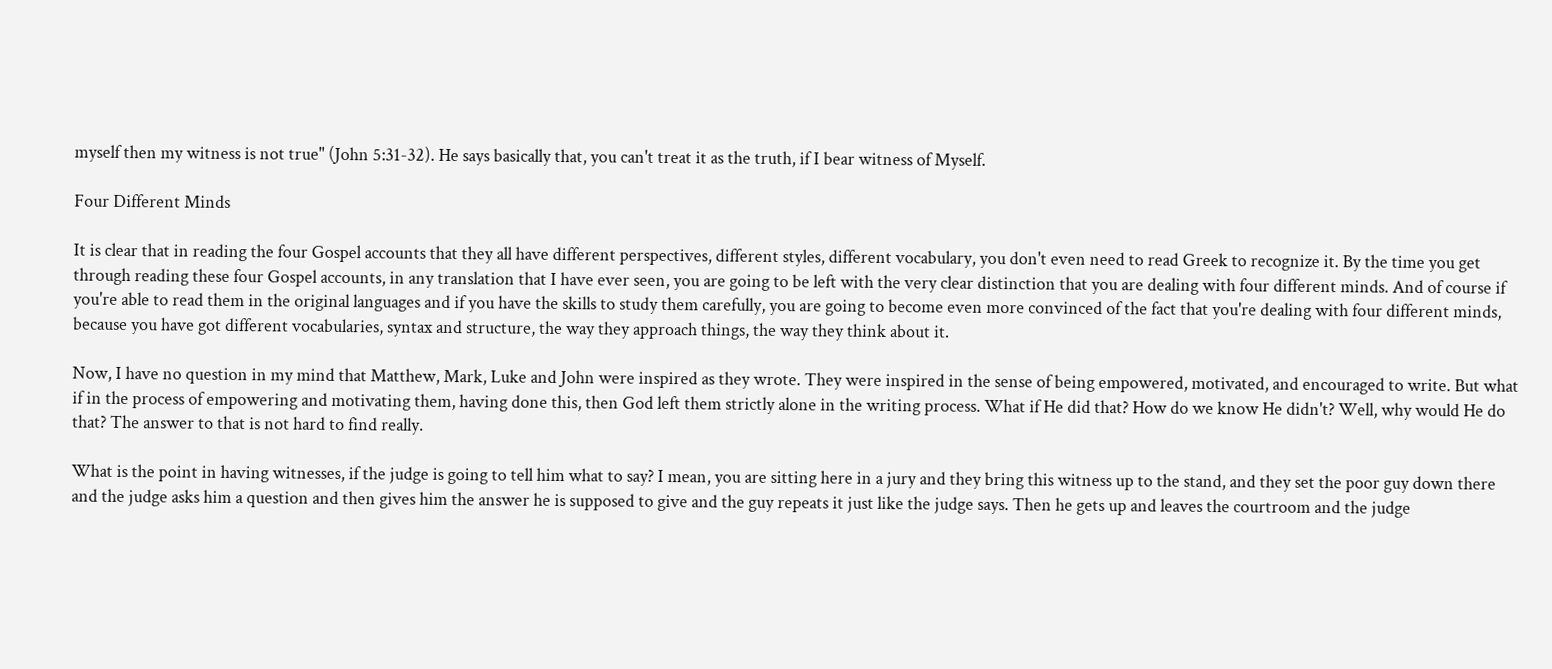myself then my witness is not true" (John 5:31-32). He says basically that, you can't treat it as the truth, if I bear witness of Myself.

Four Different Minds

It is clear that in reading the four Gospel accounts that they all have different perspectives, different styles, different vocabulary, you don't even need to read Greek to recognize it. By the time you get through reading these four Gospel accounts, in any translation that I have ever seen, you are going to be left with the very clear distinction that you are dealing with four different minds. And of course if you're able to read them in the original languages and if you have the skills to study them carefully, you are going to become even more convinced of the fact that you're dealing with four different minds, because you have got different vocabularies, syntax and structure, the way they approach things, the way they think about it.

Now, I have no question in my mind that Matthew, Mark, Luke and John were inspired as they wrote. They were inspired in the sense of being empowered, motivated, and encouraged to write. But what if in the process of empowering and motivating them, having done this, then God left them strictly alone in the writing process. What if He did that? How do we know He didn't? Well, why would He do that? The answer to that is not hard to find really.

What is the point in having witnesses, if the judge is going to tell him what to say? I mean, you are sitting here in a jury and they bring this witness up to the stand, and they set the poor guy down there and the judge asks him a question and then gives him the answer he is supposed to give and the guy repeats it just like the judge says. Then he gets up and leaves the courtroom and the judge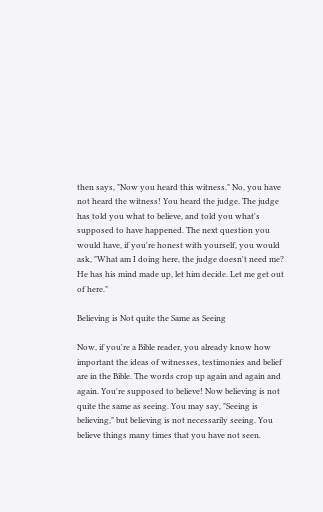then says, "Now you heard this witness." No, you have not heard the witness! You heard the judge. The judge has told you what to believe, and told you what's supposed to have happened. The next question you would have, if you're honest with yourself, you would ask, "What am I doing here, the judge doesn't need me? He has his mind made up, let him decide. Let me get out of here."

Believing is Not quite the Same as Seeing

Now, if you're a Bible reader, you already know how important the ideas of witnesses, testimonies and belief are in the Bible. The words crop up again and again and again. You're supposed to believe! Now believing is not quite the same as seeing. You may say, "Seeing is believing," but believing is not necessarily seeing. You believe things many times that you have not seen.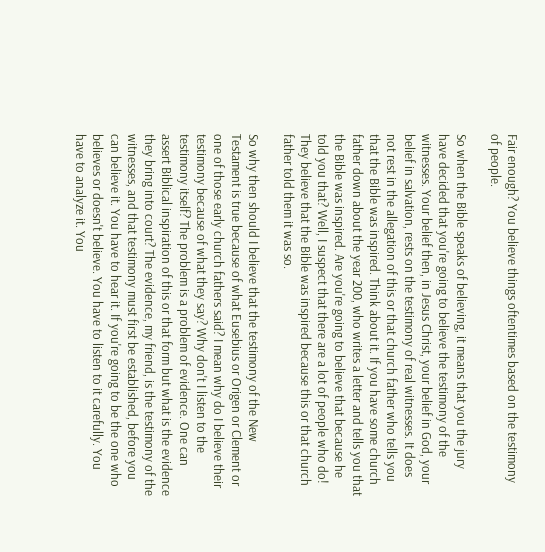Fair enough? You believe things oftentimes based on the testimony of people.

So when the Bible speaks of believing, it means that you the jury have decided that you're going to believe the testimony of the witnesses. Your belief then, in Jesus Christ, your belief in God, your belief in salvation, rests on the testimony of real witnesses. It does not rest in the allegation of this or that church father who tells you that the Bible was inspired. Think about it. If you have some church father down about the year 200, who writes a letter and tells you that the Bible was inspired. Are you're going to believe that because he told you that? Well, I suspect that there are a lot of people who do! They believe that the Bible was inspired because this or that church father told them it was so.

So why then should I believe that the testimony of the New Testament is true because of what Eusebius or Origen or Clement or one of those early church fathers said? I mean why do I believe their testimony because of what they say? Why don't I listen to the testimony itself? The problem is a problem of evidence. One can assert Biblical inspiration of this or that form but what is the evidence they bring into court? The evidence, my friend, is the testimony of the witnesses, and that testimony must first be established, before you can believe it. You have to hear it. If you're going to be the one who believes or doesn't believe. You have to listen to it carefully. You have to analyze it. You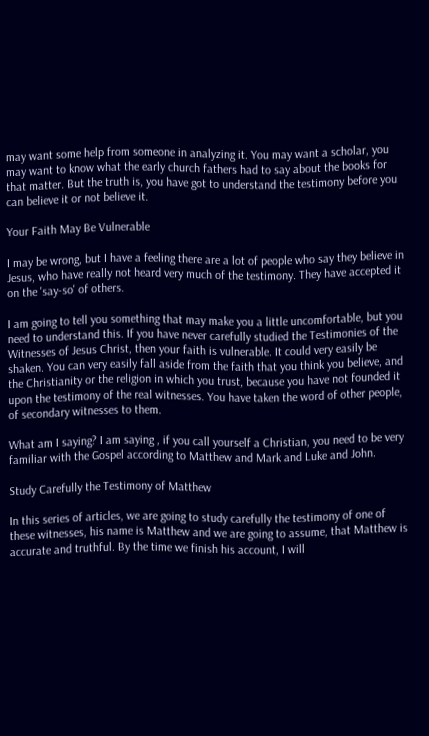may want some help from someone in analyzing it. You may want a scholar, you may want to know what the early church fathers had to say about the books for that matter. But the truth is, you have got to understand the testimony before you can believe it or not believe it.

Your Faith May Be Vulnerable

I may be wrong, but I have a feeling there are a lot of people who say they believe in Jesus, who have really not heard very much of the testimony. They have accepted it on the 'say-so' of others.

I am going to tell you something that may make you a little uncomfortable, but you need to understand this. If you have never carefully studied the Testimonies of the Witnesses of Jesus Christ, then your faith is vulnerable. It could very easily be shaken. You can very easily fall aside from the faith that you think you believe, and the Christianity or the religion in which you trust, because you have not founded it upon the testimony of the real witnesses. You have taken the word of other people, of secondary witnesses to them.

What am I saying? I am saying , if you call yourself a Christian, you need to be very familiar with the Gospel according to Matthew and Mark and Luke and John.

Study Carefully the Testimony of Matthew

In this series of articles, we are going to study carefully the testimony of one of these witnesses, his name is Matthew and we are going to assume, that Matthew is accurate and truthful. By the time we finish his account, I will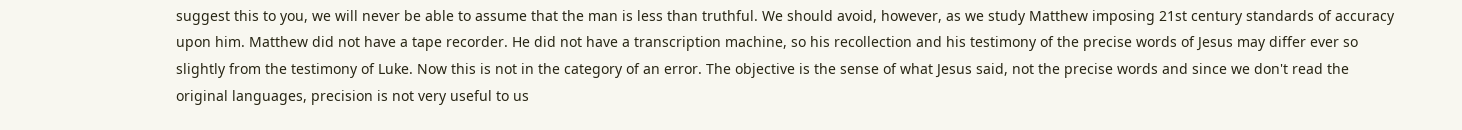suggest this to you, we will never be able to assume that the man is less than truthful. We should avoid, however, as we study Matthew imposing 21st century standards of accuracy upon him. Matthew did not have a tape recorder. He did not have a transcription machine, so his recollection and his testimony of the precise words of Jesus may differ ever so slightly from the testimony of Luke. Now this is not in the category of an error. The objective is the sense of what Jesus said, not the precise words and since we don't read the original languages, precision is not very useful to us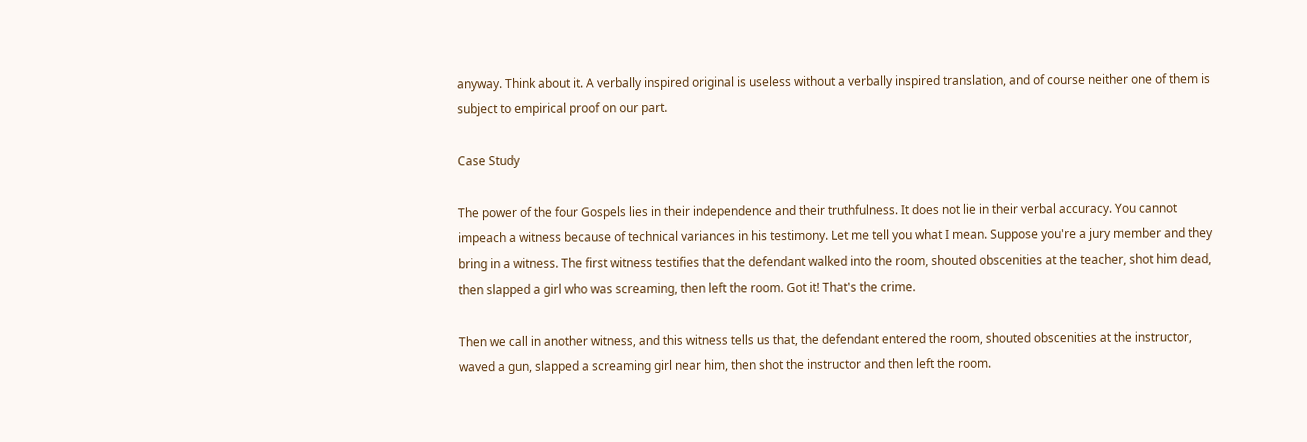anyway. Think about it. A verbally inspired original is useless without a verbally inspired translation, and of course neither one of them is subject to empirical proof on our part.

Case Study

The power of the four Gospels lies in their independence and their truthfulness. It does not lie in their verbal accuracy. You cannot impeach a witness because of technical variances in his testimony. Let me tell you what I mean. Suppose you're a jury member and they bring in a witness. The first witness testifies that the defendant walked into the room, shouted obscenities at the teacher, shot him dead, then slapped a girl who was screaming, then left the room. Got it! That's the crime.

Then we call in another witness, and this witness tells us that, the defendant entered the room, shouted obscenities at the instructor, waved a gun, slapped a screaming girl near him, then shot the instructor and then left the room.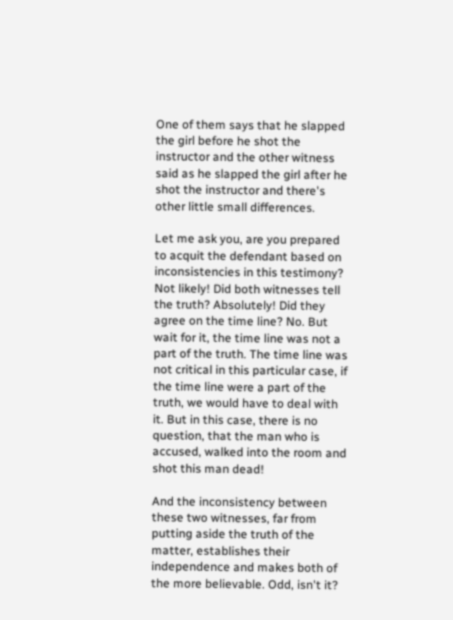One of them says that he slapped the girl before he shot the instructor and the other witness said as he slapped the girl after he shot the instructor and there's other little small differences.

Let me ask you, are you prepared to acquit the defendant based on inconsistencies in this testimony? Not likely! Did both witnesses tell the truth? Absolutely! Did they agree on the time line? No. But wait for it, the time line was not a part of the truth. The time line was not critical in this particular case, if the time line were a part of the truth, we would have to deal with it. But in this case, there is no question, that the man who is accused, walked into the room and shot this man dead!

And the inconsistency between these two witnesses, far from putting aside the truth of the matter, establishes their independence and makes both of the more believable. Odd, isn't it?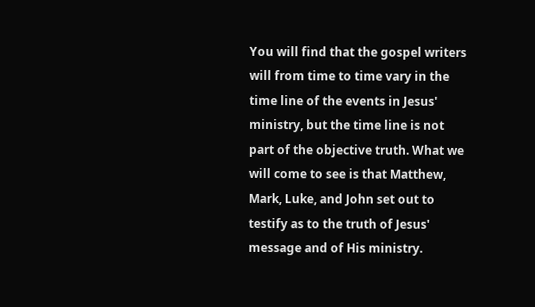You will find that the gospel writers will from time to time vary in the time line of the events in Jesus' ministry, but the time line is not part of the objective truth. What we will come to see is that Matthew, Mark, Luke, and John set out to testify as to the truth of Jesus' message and of His ministry.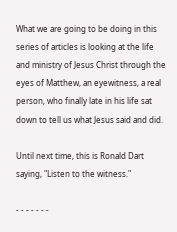What we are going to be doing in this series of articles is looking at the life and ministry of Jesus Christ through the eyes of Matthew, an eyewitness, a real person, who finally late in his life sat down to tell us what Jesus said and did.

Until next time, this is Ronald Dart saying, "Listen to the witness."

- - - - - - -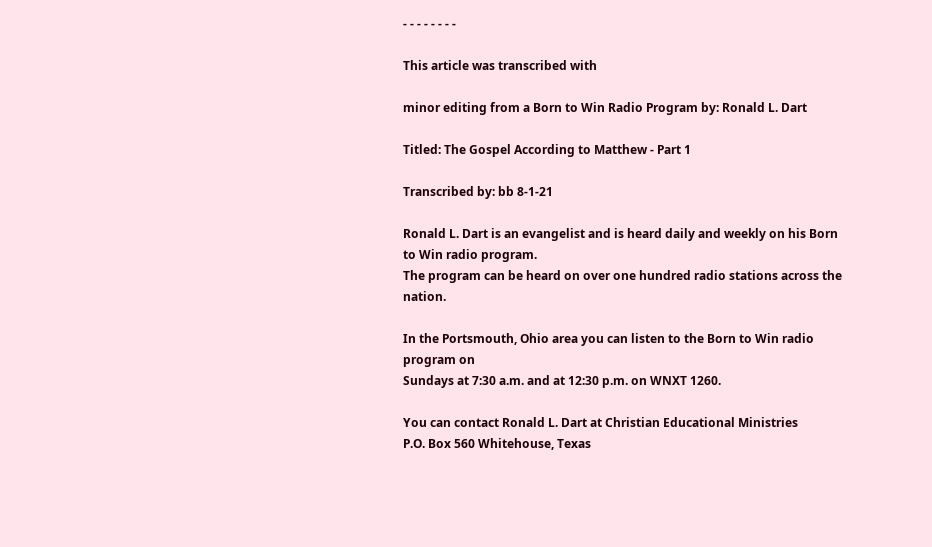- - - - - - - -

This article was transcribed with

minor editing from a Born to Win Radio Program by: Ronald L. Dart

Titled: The Gospel According to Matthew - Part 1

Transcribed by: bb 8-1-21

Ronald L. Dart is an evangelist and is heard daily and weekly on his Born to Win radio program.
The program can be heard on over one hundred radio stations across the nation.

In the Portsmouth, Ohio area you can listen to the Born to Win radio program on
Sundays at 7:30 a.m. and at 12:30 p.m. on WNXT 1260.

You can contact Ronald L. Dart at Christian Educational Ministries
P.O. Box 560 Whitehouse, Texas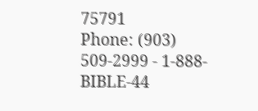75791
Phone: (903) 509-2999 - 1-888-BIBLE-44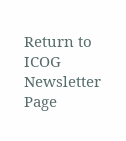Return to ICOG Newsletter Page